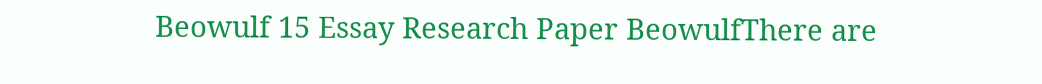Beowulf 15 Essay Research Paper BeowulfThere are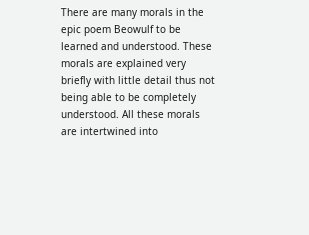There are many morals in the epic poem Beowulf to be learned and understood. These morals are explained very briefly with little detail thus not being able to be completely understood. All these morals are intertwined into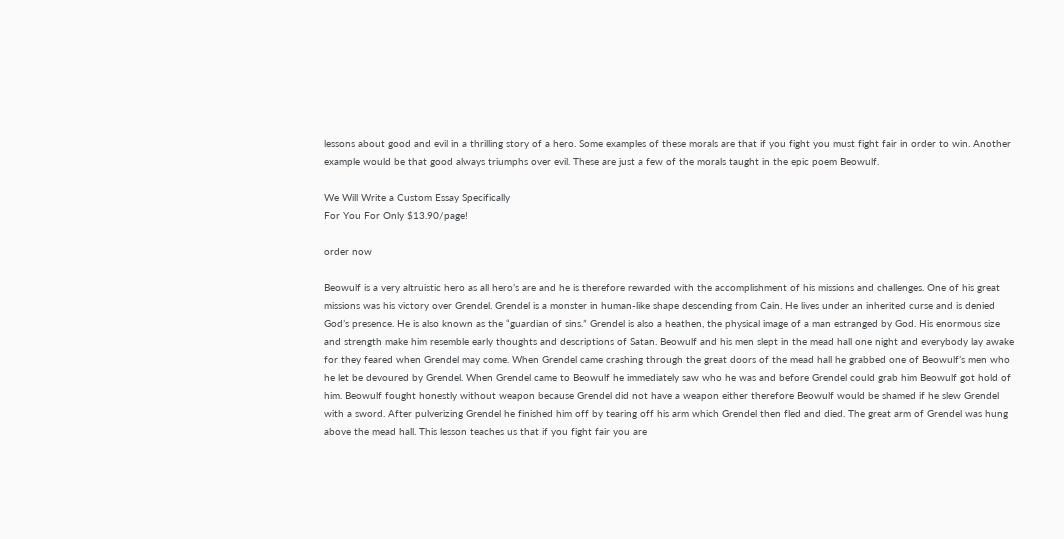lessons about good and evil in a thrilling story of a hero. Some examples of these morals are that if you fight you must fight fair in order to win. Another example would be that good always triumphs over evil. These are just a few of the morals taught in the epic poem Beowulf.

We Will Write a Custom Essay Specifically
For You For Only $13.90/page!

order now

Beowulf is a very altruistic hero as all hero’s are and he is therefore rewarded with the accomplishment of his missions and challenges. One of his great missions was his victory over Grendel. Grendel is a monster in human-like shape descending from Cain. He lives under an inherited curse and is denied God’s presence. He is also known as the “guardian of sins.” Grendel is also a heathen, the physical image of a man estranged by God. His enormous size and strength make him resemble early thoughts and descriptions of Satan. Beowulf and his men slept in the mead hall one night and everybody lay awake for they feared when Grendel may come. When Grendel came crashing through the great doors of the mead hall he grabbed one of Beowulf’s men who he let be devoured by Grendel. When Grendel came to Beowulf he immediately saw who he was and before Grendel could grab him Beowulf got hold of him. Beowulf fought honestly without weapon because Grendel did not have a weapon either therefore Beowulf would be shamed if he slew Grendel with a sword. After pulverizing Grendel he finished him off by tearing off his arm which Grendel then fled and died. The great arm of Grendel was hung above the mead hall. This lesson teaches us that if you fight fair you are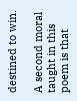destined to win.

A second moral taught in this poem is that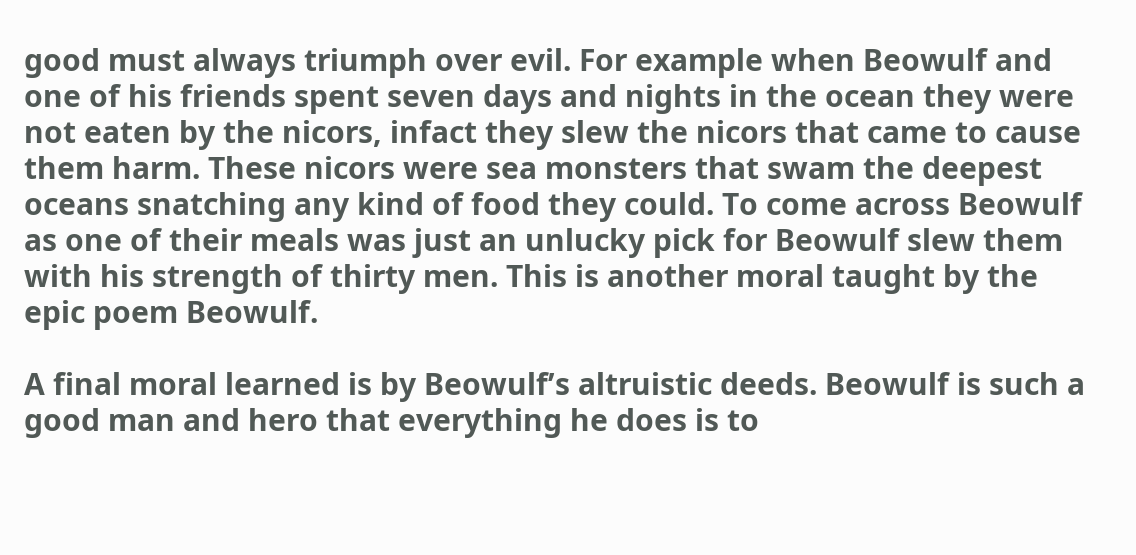good must always triumph over evil. For example when Beowulf and one of his friends spent seven days and nights in the ocean they were not eaten by the nicors, infact they slew the nicors that came to cause them harm. These nicors were sea monsters that swam the deepest oceans snatching any kind of food they could. To come across Beowulf as one of their meals was just an unlucky pick for Beowulf slew them with his strength of thirty men. This is another moral taught by the epic poem Beowulf.

A final moral learned is by Beowulf’s altruistic deeds. Beowulf is such a good man and hero that everything he does is to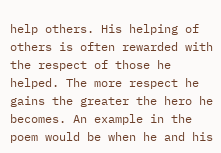help others. His helping of others is often rewarded with the respect of those he helped. The more respect he gains the greater the hero he becomes. An example in the poem would be when he and his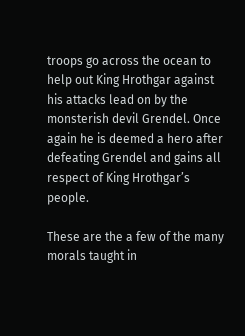troops go across the ocean to help out King Hrothgar against his attacks lead on by the monsterish devil Grendel. Once again he is deemed a hero after defeating Grendel and gains all respect of King Hrothgar’s people.

These are the a few of the many morals taught in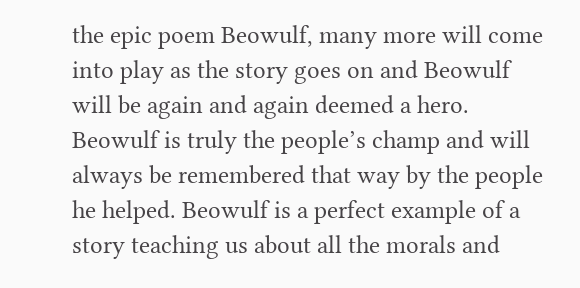the epic poem Beowulf, many more will come into play as the story goes on and Beowulf will be again and again deemed a hero. Beowulf is truly the people’s champ and will always be remembered that way by the people he helped. Beowulf is a perfect example of a story teaching us about all the morals and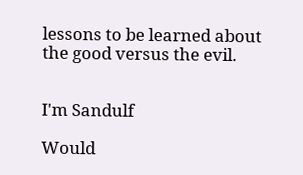lessons to be learned about the good versus the evil.


I'm Sandulf

Would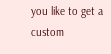you like to get a custom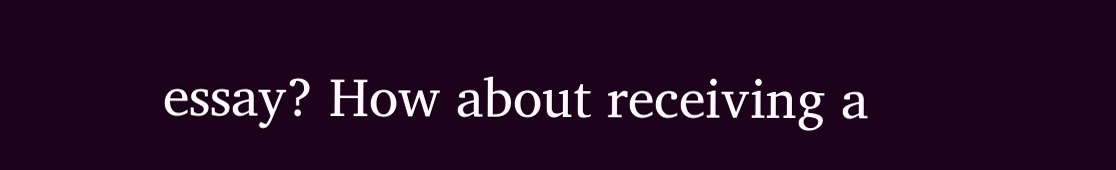essay? How about receiving a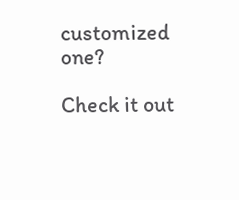customized one?

Check it out